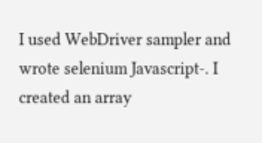I used WebDriver sampler and wrote selenium Javascript-. I created an array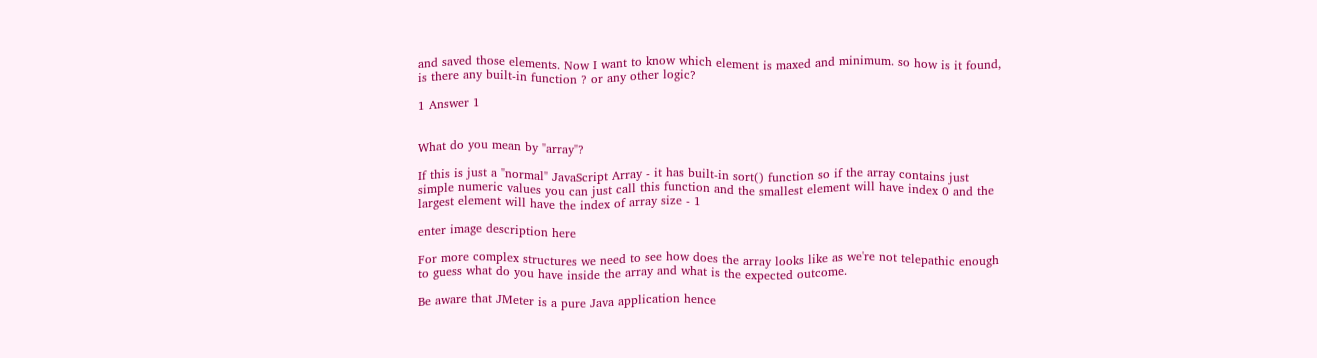and saved those elements. Now I want to know which element is maxed and minimum. so how is it found, is there any built-in function ? or any other logic?

1 Answer 1


What do you mean by "array"?

If this is just a "normal" JavaScript Array - it has built-in sort() function so if the array contains just simple numeric values you can just call this function and the smallest element will have index 0 and the largest element will have the index of array size - 1

enter image description here

For more complex structures we need to see how does the array looks like as we're not telepathic enough to guess what do you have inside the array and what is the expected outcome.

Be aware that JMeter is a pure Java application hence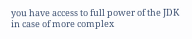you have access to full power of the JDK in case of more complex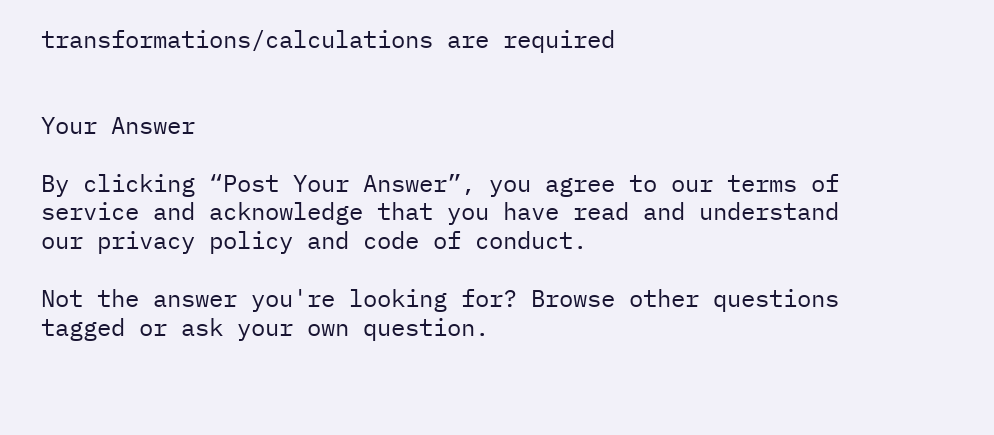transformations/calculations are required


Your Answer

By clicking “Post Your Answer”, you agree to our terms of service and acknowledge that you have read and understand our privacy policy and code of conduct.

Not the answer you're looking for? Browse other questions tagged or ask your own question.